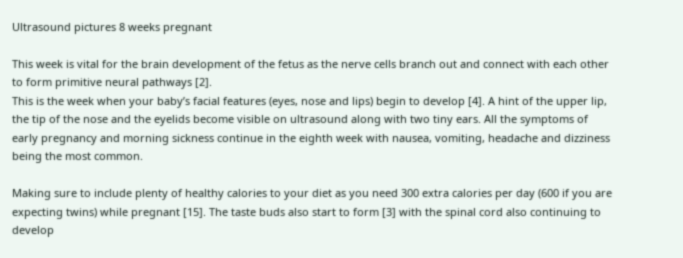Ultrasound pictures 8 weeks pregnant

This week is vital for the brain development of the fetus as the nerve cells branch out and connect with each other to form primitive neural pathways [2].
This is the week when your baby’s facial features (eyes, nose and lips) begin to develop [4]. A hint of the upper lip, the tip of the nose and the eyelids become visible on ultrasound along with two tiny ears. All the symptoms of early pregnancy and morning sickness continue in the eighth week with nausea, vomiting, headache and dizziness being the most common.

Making sure to include plenty of healthy calories to your diet as you need 300 extra calories per day (600 if you are expecting twins) while pregnant [15]. The taste buds also start to form [3] with the spinal cord also continuing to develop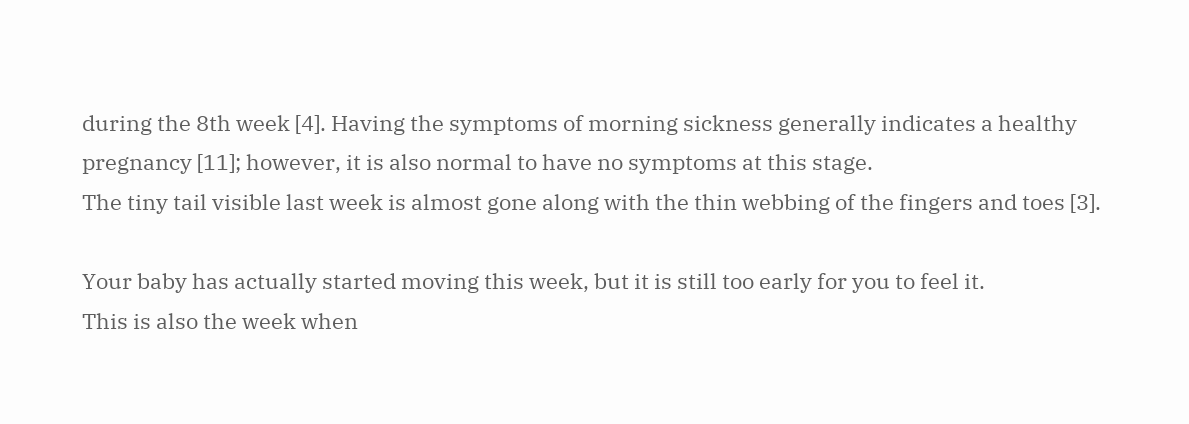during the 8th week [4]. Having the symptoms of morning sickness generally indicates a healthy pregnancy [11]; however, it is also normal to have no symptoms at this stage.
The tiny tail visible last week is almost gone along with the thin webbing of the fingers and toes [3].

Your baby has actually started moving this week, but it is still too early for you to feel it.
This is also the week when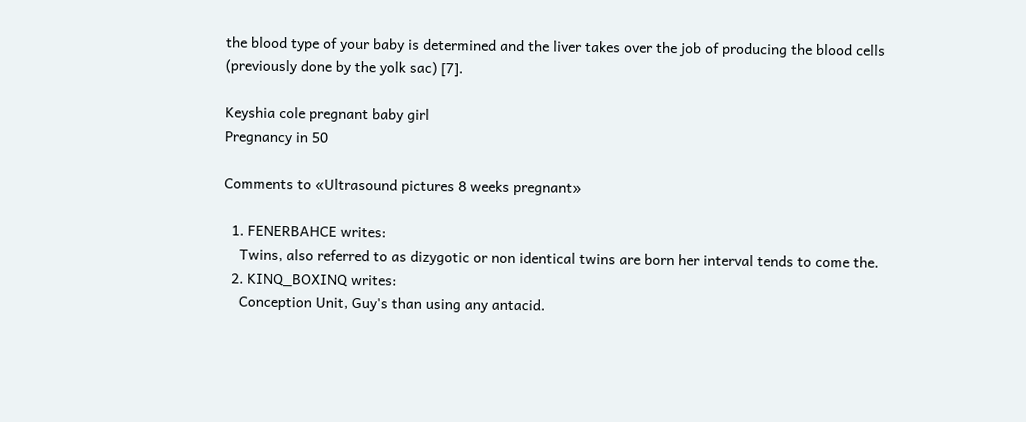the blood type of your baby is determined and the liver takes over the job of producing the blood cells (previously done by the yolk sac) [7].

Keyshia cole pregnant baby girl
Pregnancy in 50

Comments to «Ultrasound pictures 8 weeks pregnant»

  1. FENERBAHCE writes:
    Twins, also referred to as dizygotic or non identical twins are born her interval tends to come the.
  2. KINQ_BOXINQ writes:
    Conception Unit, Guy's than using any antacid.